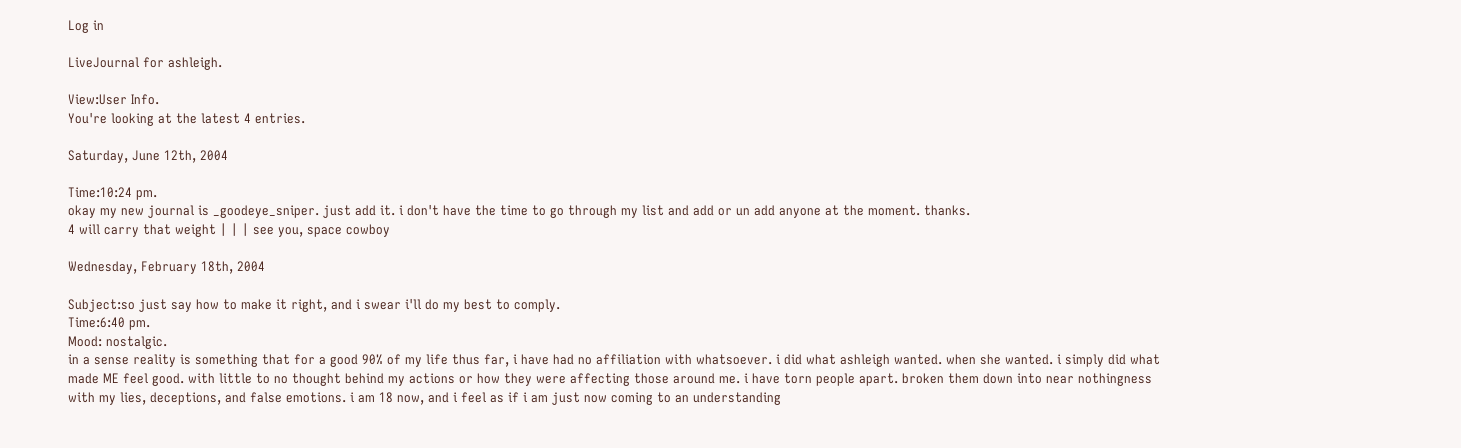Log in

LiveJournal for ashleigh.

View:User Info.
You're looking at the latest 4 entries.

Saturday, June 12th, 2004

Time:10:24 pm.
okay my new journal is _goodeye_sniper. just add it. i don't have the time to go through my list and add or un add anyone at the moment. thanks.
4 will carry that weight | | | see you, space cowboy

Wednesday, February 18th, 2004

Subject:so just say how to make it right, and i swear i'll do my best to comply.
Time:6:40 pm.
Mood: nostalgic.
in a sense reality is something that for a good 90% of my life thus far, i have had no affiliation with whatsoever. i did what ashleigh wanted. when she wanted. i simply did what made ME feel good. with little to no thought behind my actions or how they were affecting those around me. i have torn people apart. broken them down into near nothingness with my lies, deceptions, and false emotions. i am 18 now, and i feel as if i am just now coming to an understanding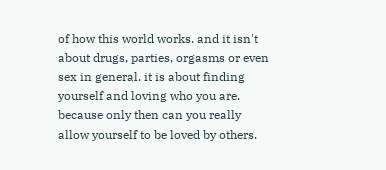of how this world works. and it isn't about drugs, parties, orgasms or even sex in general. it is about finding yourself and loving who you are. because only then can you really allow yourself to be loved by others.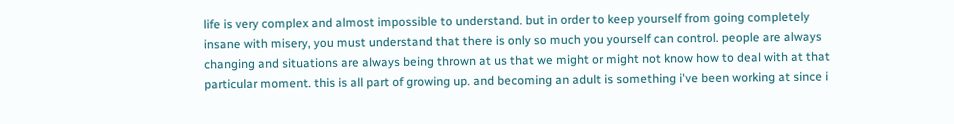life is very complex and almost impossible to understand. but in order to keep yourself from going completely insane with misery, you must understand that there is only so much you yourself can control. people are always changing and situations are always being thrown at us that we might or might not know how to deal with at that particular moment. this is all part of growing up. and becoming an adult is something i've been working at since i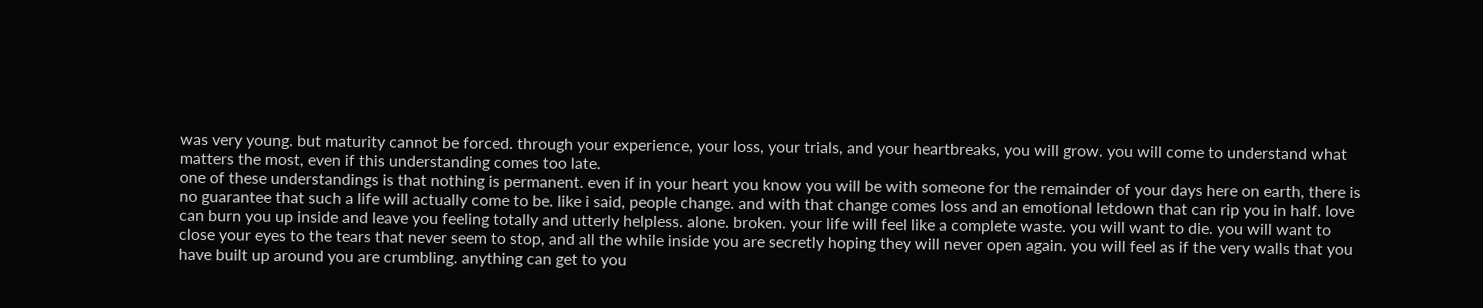was very young. but maturity cannot be forced. through your experience, your loss, your trials, and your heartbreaks, you will grow. you will come to understand what matters the most, even if this understanding comes too late.
one of these understandings is that nothing is permanent. even if in your heart you know you will be with someone for the remainder of your days here on earth, there is no guarantee that such a life will actually come to be. like i said, people change. and with that change comes loss and an emotional letdown that can rip you in half. love can burn you up inside and leave you feeling totally and utterly helpless. alone. broken. your life will feel like a complete waste. you will want to die. you will want to close your eyes to the tears that never seem to stop, and all the while inside you are secretly hoping they will never open again. you will feel as if the very walls that you have built up around you are crumbling. anything can get to you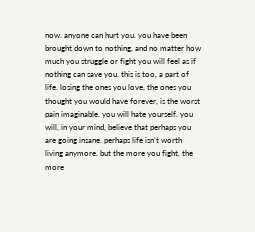now. anyone can hurt you. you have been brought down to nothing, and no matter how much you struggle or fight you will feel as if nothing can save you. this is too, a part of life. losing the ones you love, the ones you thought you would have forever, is the worst pain imaginable. you will hate yourself. you will, in your mind, believe that perhaps you are going insane. perhaps life isn't worth living anymore. but the more you fight, the more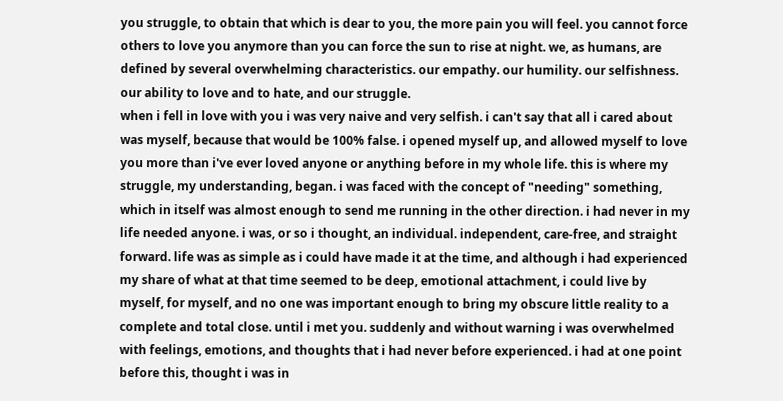you struggle, to obtain that which is dear to you, the more pain you will feel. you cannot force others to love you anymore than you can force the sun to rise at night. we, as humans, are defined by several overwhelming characteristics. our empathy. our humility. our selfishness. our ability to love and to hate, and our struggle.
when i fell in love with you i was very naive and very selfish. i can't say that all i cared about was myself, because that would be 100% false. i opened myself up, and allowed myself to love you more than i've ever loved anyone or anything before in my whole life. this is where my struggle, my understanding, began. i was faced with the concept of "needing" something, which in itself was almost enough to send me running in the other direction. i had never in my life needed anyone. i was, or so i thought, an individual. independent, care-free, and straight forward. life was as simple as i could have made it at the time, and although i had experienced my share of what at that time seemed to be deep, emotional attachment, i could live by myself, for myself, and no one was important enough to bring my obscure little reality to a complete and total close. until i met you. suddenly and without warning i was overwhelmed with feelings, emotions, and thoughts that i had never before experienced. i had at one point before this, thought i was in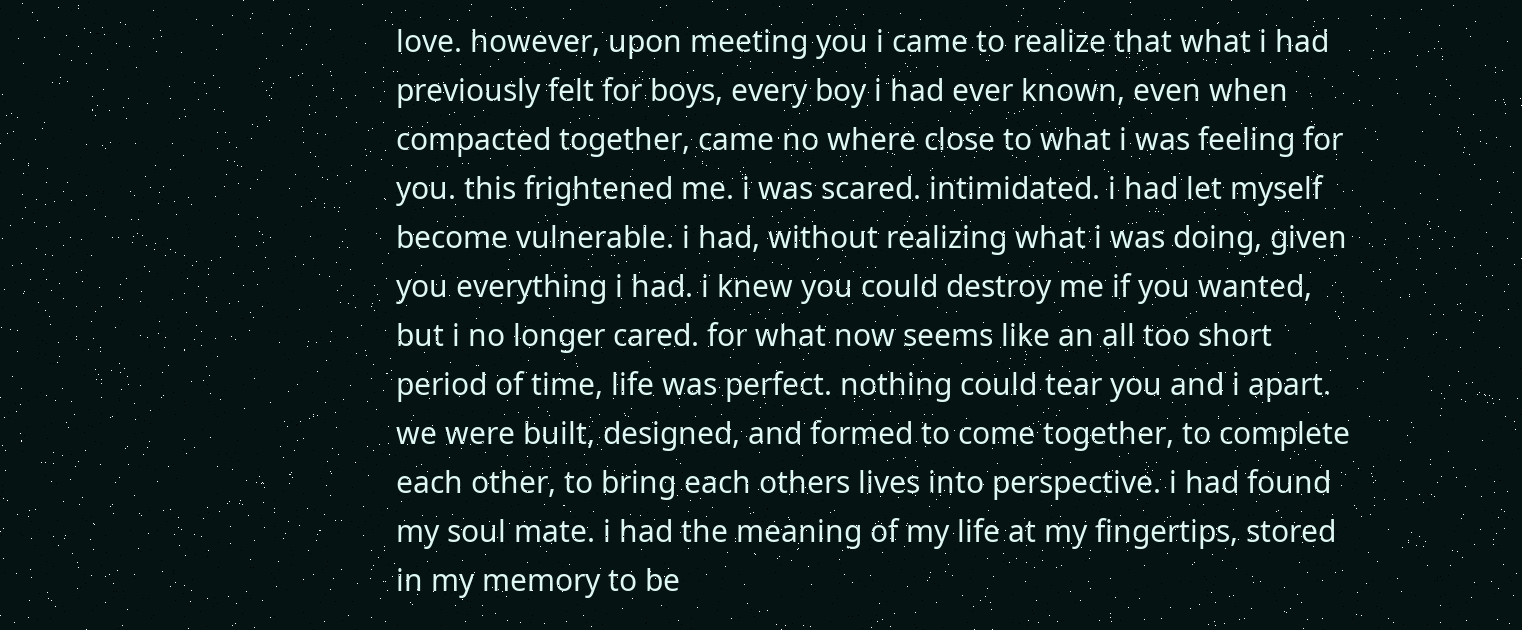love. however, upon meeting you i came to realize that what i had previously felt for boys, every boy i had ever known, even when compacted together, came no where close to what i was feeling for you. this frightened me. i was scared. intimidated. i had let myself become vulnerable. i had, without realizing what i was doing, given you everything i had. i knew you could destroy me if you wanted, but i no longer cared. for what now seems like an all too short period of time, life was perfect. nothing could tear you and i apart. we were built, designed, and formed to come together, to complete each other, to bring each others lives into perspective. i had found my soul mate. i had the meaning of my life at my fingertips, stored in my memory to be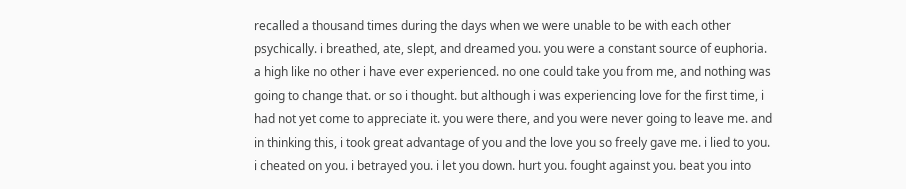recalled a thousand times during the days when we were unable to be with each other psychically. i breathed, ate, slept, and dreamed you. you were a constant source of euphoria. a high like no other i have ever experienced. no one could take you from me, and nothing was going to change that. or so i thought. but although i was experiencing love for the first time, i had not yet come to appreciate it. you were there, and you were never going to leave me. and in thinking this, i took great advantage of you and the love you so freely gave me. i lied to you. i cheated on you. i betrayed you. i let you down. hurt you. fought against you. beat you into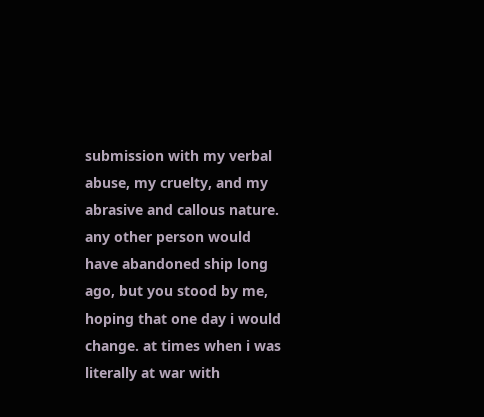submission with my verbal abuse, my cruelty, and my abrasive and callous nature. any other person would have abandoned ship long ago, but you stood by me, hoping that one day i would change. at times when i was literally at war with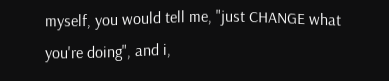myself, you would tell me, "just CHANGE what you're doing", and i,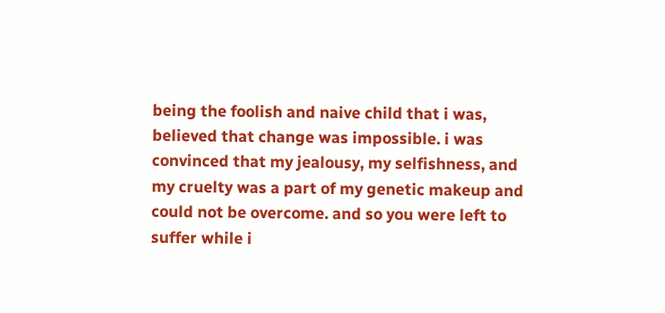being the foolish and naive child that i was, believed that change was impossible. i was convinced that my jealousy, my selfishness, and my cruelty was a part of my genetic makeup and could not be overcome. and so you were left to suffer while i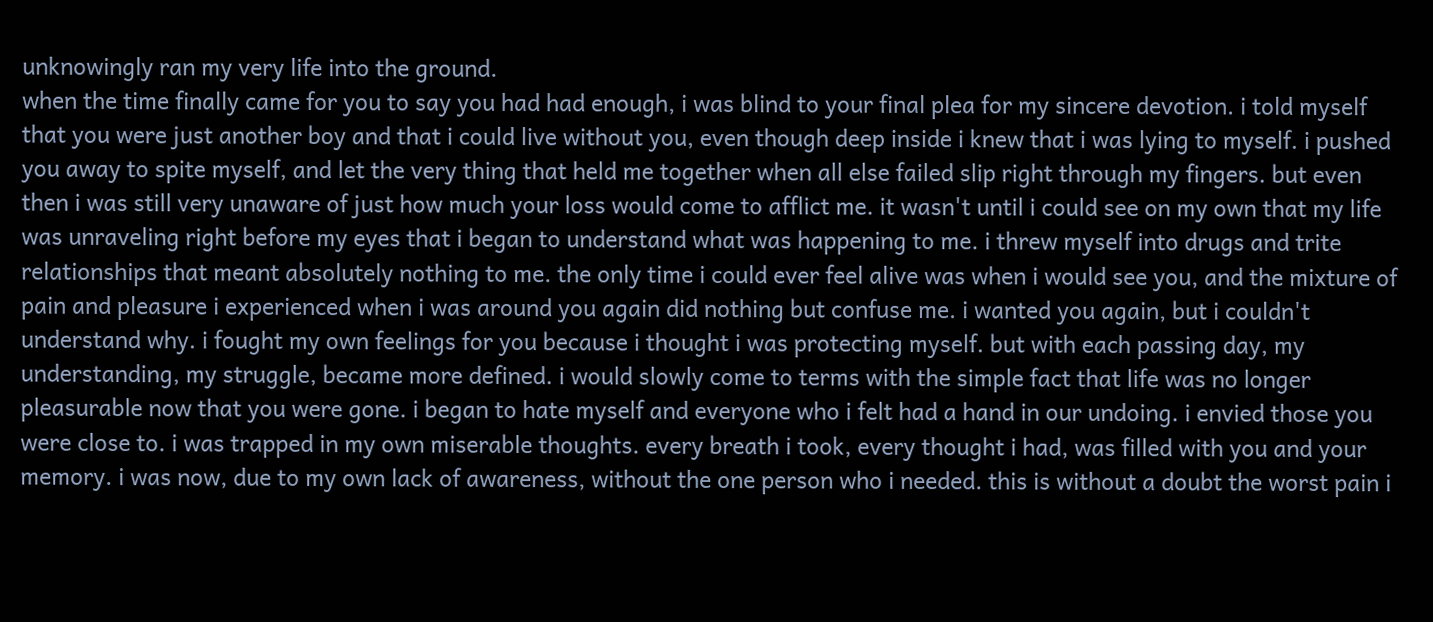unknowingly ran my very life into the ground.
when the time finally came for you to say you had had enough, i was blind to your final plea for my sincere devotion. i told myself that you were just another boy and that i could live without you, even though deep inside i knew that i was lying to myself. i pushed you away to spite myself, and let the very thing that held me together when all else failed slip right through my fingers. but even then i was still very unaware of just how much your loss would come to afflict me. it wasn't until i could see on my own that my life was unraveling right before my eyes that i began to understand what was happening to me. i threw myself into drugs and trite relationships that meant absolutely nothing to me. the only time i could ever feel alive was when i would see you, and the mixture of pain and pleasure i experienced when i was around you again did nothing but confuse me. i wanted you again, but i couldn't understand why. i fought my own feelings for you because i thought i was protecting myself. but with each passing day, my understanding, my struggle, became more defined. i would slowly come to terms with the simple fact that life was no longer pleasurable now that you were gone. i began to hate myself and everyone who i felt had a hand in our undoing. i envied those you were close to. i was trapped in my own miserable thoughts. every breath i took, every thought i had, was filled with you and your memory. i was now, due to my own lack of awareness, without the one person who i needed. this is without a doubt the worst pain i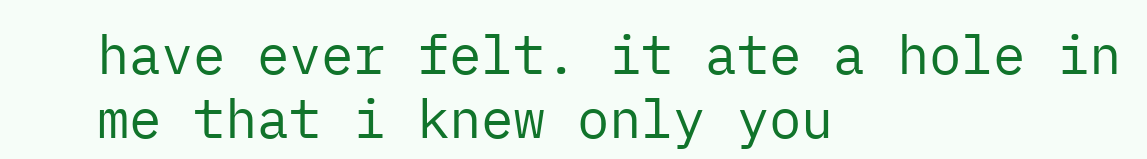have ever felt. it ate a hole in me that i knew only you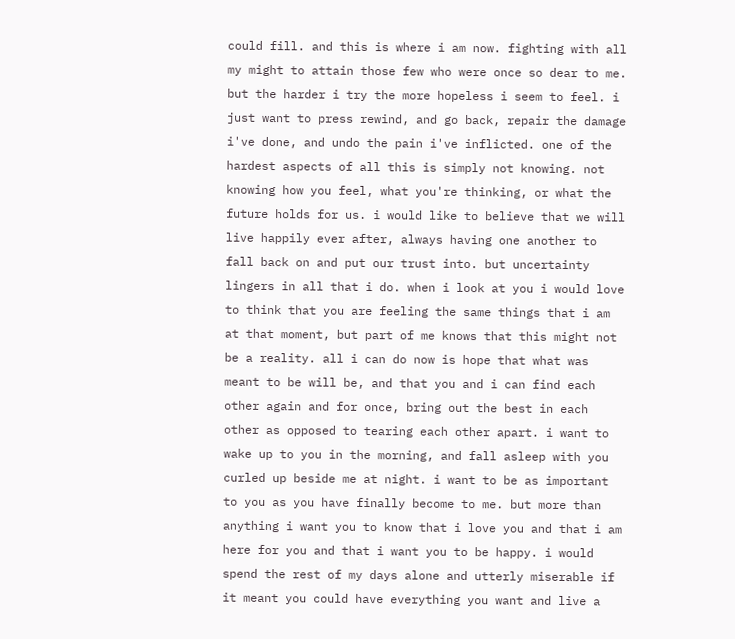could fill. and this is where i am now. fighting with all my might to attain those few who were once so dear to me. but the harder i try the more hopeless i seem to feel. i just want to press rewind, and go back, repair the damage i've done, and undo the pain i've inflicted. one of the hardest aspects of all this is simply not knowing. not knowing how you feel, what you're thinking, or what the future holds for us. i would like to believe that we will live happily ever after, always having one another to fall back on and put our trust into. but uncertainty lingers in all that i do. when i look at you i would love to think that you are feeling the same things that i am at that moment, but part of me knows that this might not be a reality. all i can do now is hope that what was meant to be will be, and that you and i can find each other again and for once, bring out the best in each other as opposed to tearing each other apart. i want to wake up to you in the morning, and fall asleep with you curled up beside me at night. i want to be as important to you as you have finally become to me. but more than anything i want you to know that i love you and that i am here for you and that i want you to be happy. i would spend the rest of my days alone and utterly miserable if it meant you could have everything you want and live a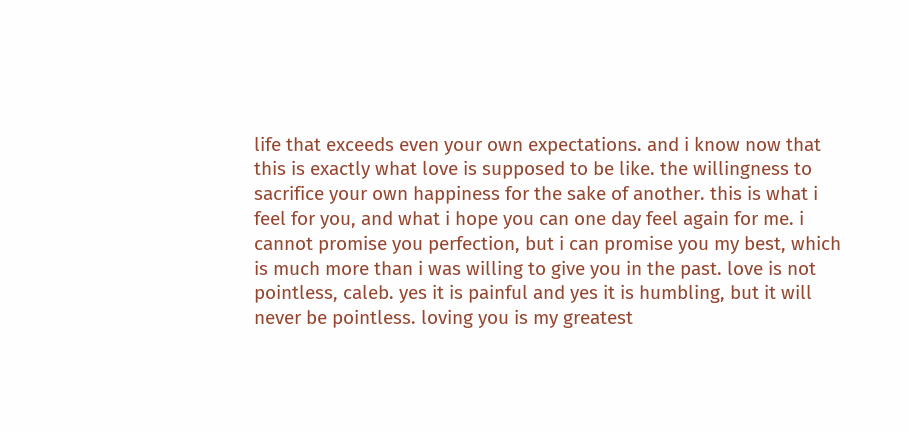life that exceeds even your own expectations. and i know now that this is exactly what love is supposed to be like. the willingness to sacrifice your own happiness for the sake of another. this is what i feel for you, and what i hope you can one day feel again for me. i cannot promise you perfection, but i can promise you my best, which is much more than i was willing to give you in the past. love is not pointless, caleb. yes it is painful and yes it is humbling, but it will never be pointless. loving you is my greatest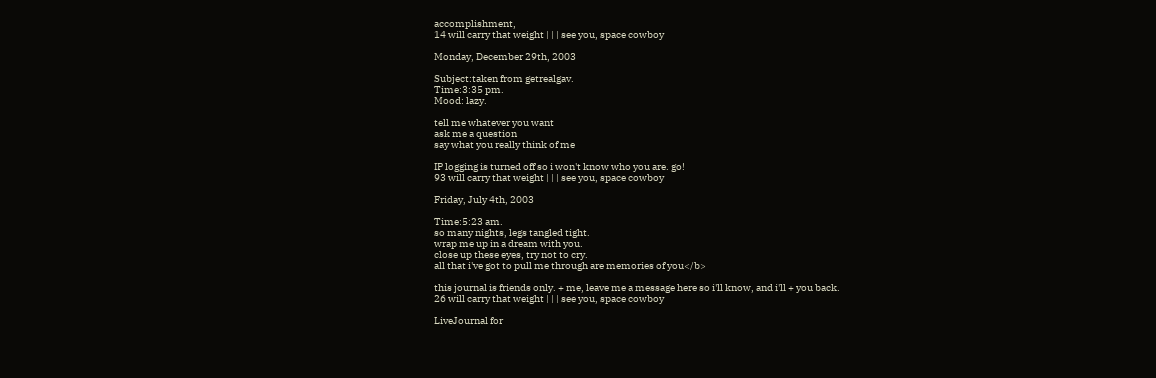accomplishment,
14 will carry that weight | | | see you, space cowboy

Monday, December 29th, 2003

Subject:taken from getrealgav.
Time:3:35 pm.
Mood: lazy.

tell me whatever you want
ask me a question
say what you really think of me

IP logging is turned off so i won't know who you are. go!
93 will carry that weight | | | see you, space cowboy

Friday, July 4th, 2003

Time:5:23 am.
so many nights, legs tangled tight.
wrap me up in a dream with you.
close up these eyes, try not to cry.
all that i've got to pull me through are memories of you</b>

this journal is friends only. + me, leave me a message here so i'll know, and i'll + you back.
26 will carry that weight | | | see you, space cowboy

LiveJournal for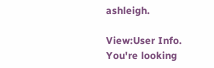ashleigh.

View:User Info.
You're looking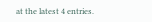at the latest 4 entries.